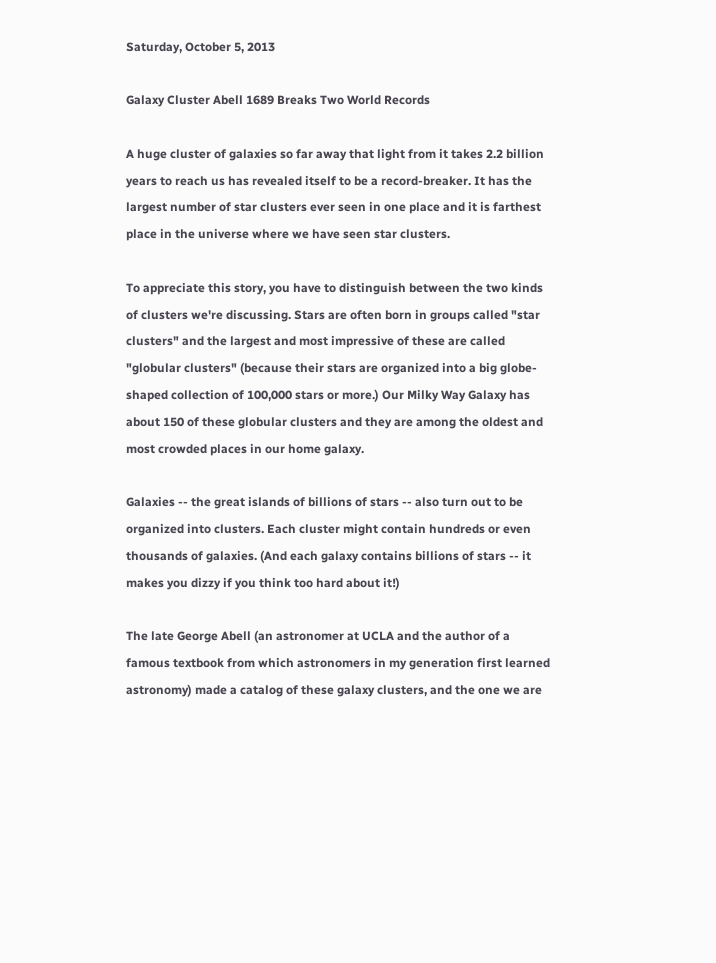Saturday, October 5, 2013

Galaxy Cluster Abell 1689 Breaks Two World Records

A huge cluster of galaxies so far away that light from it takes 2.2 billion years to reach us has revealed itself to be a record-breaker. It has the largest number of star clusters ever seen in one place and it is farthest place in the universe where we have seen star clusters.

To appreciate this story, you have to distinguish between the two kinds of clusters we're discussing. Stars are often born in groups called "star clusters" and the largest and most impressive of these are called "globular clusters" (because their stars are organized into a big globe-shaped collection of 100,000 stars or more.) Our Milky Way Galaxy has about 150 of these globular clusters and they are among the oldest and most crowded places in our home galaxy.

Galaxies -- the great islands of billions of stars -- also turn out to be organized into clusters. Each cluster might contain hundreds or even thousands of galaxies. (And each galaxy contains billions of stars -- it makes you dizzy if you think too hard about it!)

The late George Abell (an astronomer at UCLA and the author of a famous textbook from which astronomers in my generation first learned astronomy) made a catalog of these galaxy clusters, and the one we are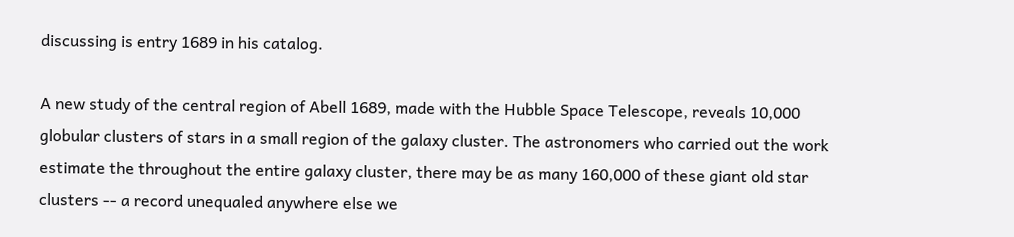discussing is entry 1689 in his catalog.

A new study of the central region of Abell 1689, made with the Hubble Space Telescope, reveals 10,000 globular clusters of stars in a small region of the galaxy cluster. The astronomers who carried out the work estimate the throughout the entire galaxy cluster, there may be as many 160,000 of these giant old star clusters -- a record unequaled anywhere else we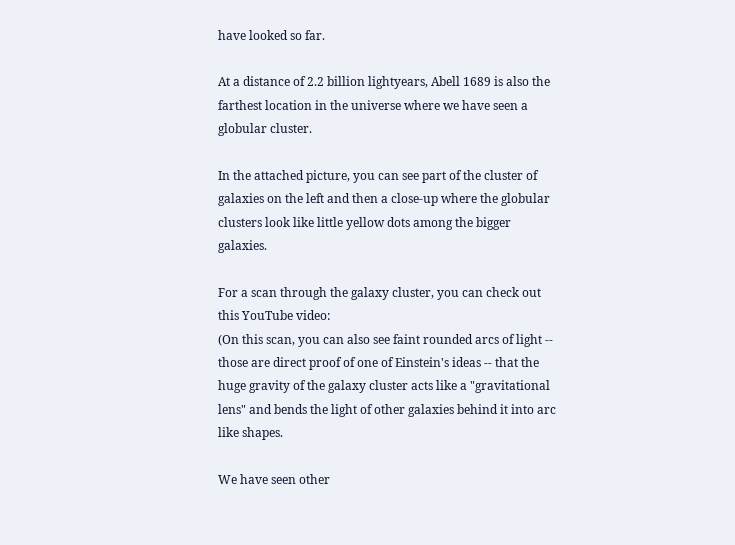have looked so far.

At a distance of 2.2 billion lightyears, Abell 1689 is also the farthest location in the universe where we have seen a globular cluster.

In the attached picture, you can see part of the cluster of galaxies on the left and then a close-up where the globular clusters look like little yellow dots among the bigger galaxies.

For a scan through the galaxy cluster, you can check out this YouTube video:
(On this scan, you can also see faint rounded arcs of light -- those are direct proof of one of Einstein's ideas -- that the huge gravity of the galaxy cluster acts like a "gravitational lens" and bends the light of other galaxies behind it into arc like shapes.

We have seen other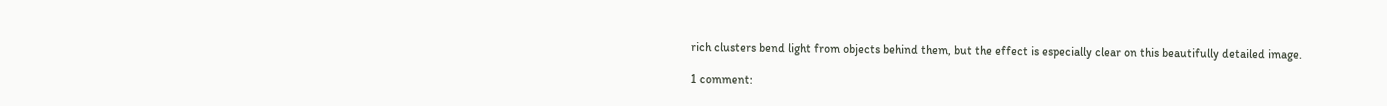rich clusters bend light from objects behind them, but the effect is especially clear on this beautifully detailed image.

1 comment: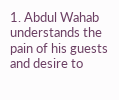1. Abdul Wahab understands the pain of his guests and desire to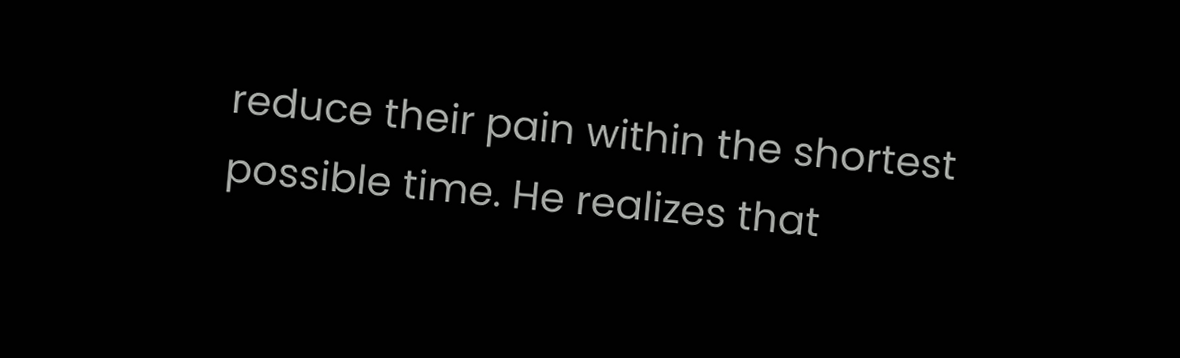reduce their pain within the shortest possible time. He realizes that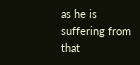as he is suffering from that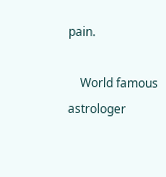pain.

    World famous astrologer